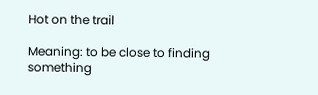Hot on the trail

Meaning: to be close to finding something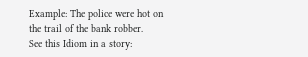Example: The police were hot on the trail of the bank robber.
See this Idiom in a story: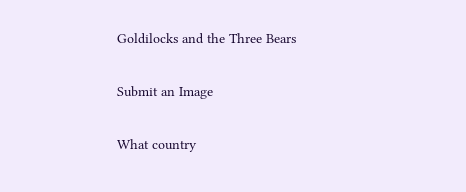Goldilocks and the Three Bears

Submit an Image

What country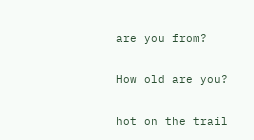are you from?

How old are you?

hot on the trail